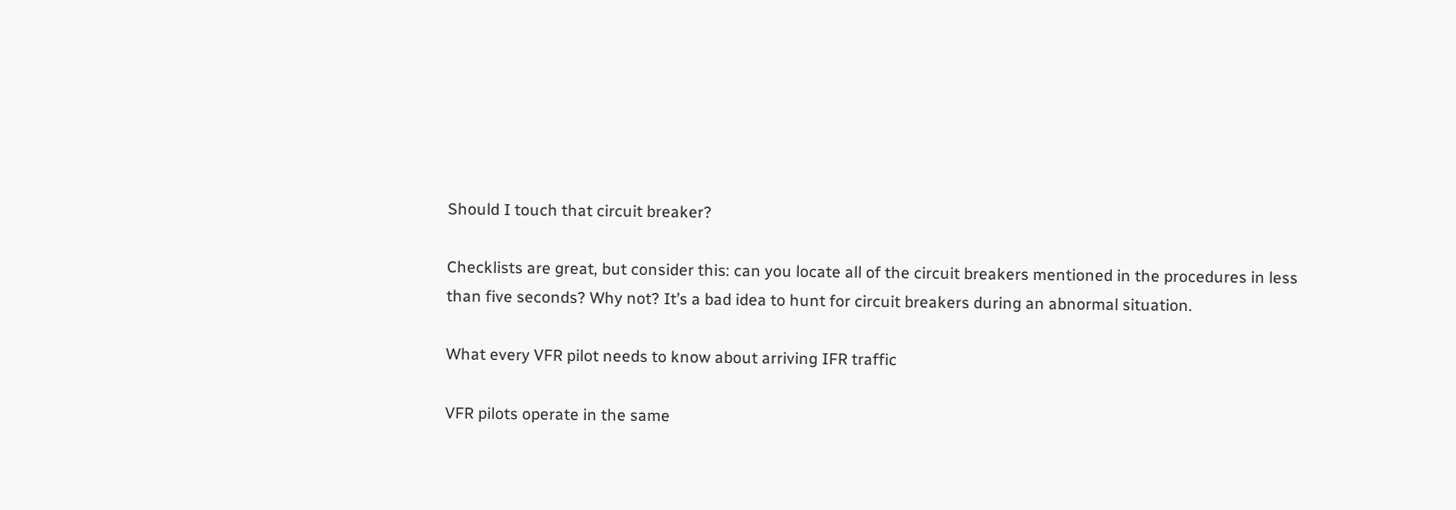Should I touch that circuit breaker?

Checklists are great, but consider this: can you locate all of the circuit breakers mentioned in the procedures in less than five seconds? Why not? It’s a bad idea to hunt for circuit breakers during an abnormal situation.

What every VFR pilot needs to know about arriving IFR traffic

VFR pilots operate in the same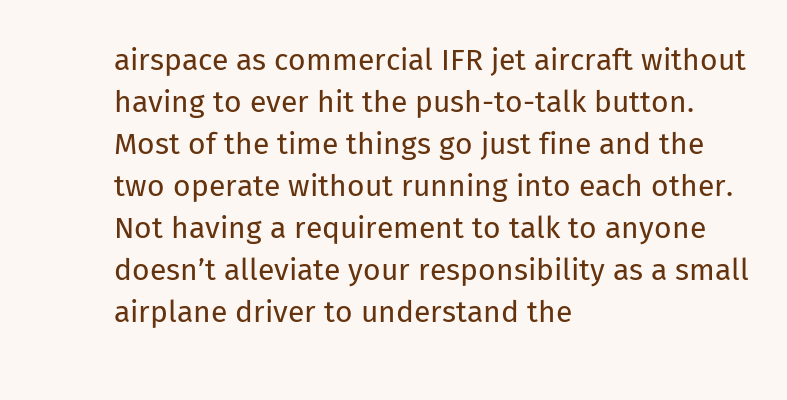airspace as commercial IFR jet aircraft without having to ever hit the push-to-talk button. Most of the time things go just fine and the two operate without running into each other. Not having a requirement to talk to anyone doesn’t alleviate your responsibility as a small airplane driver to understand the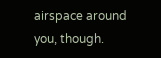airspace around you, though.